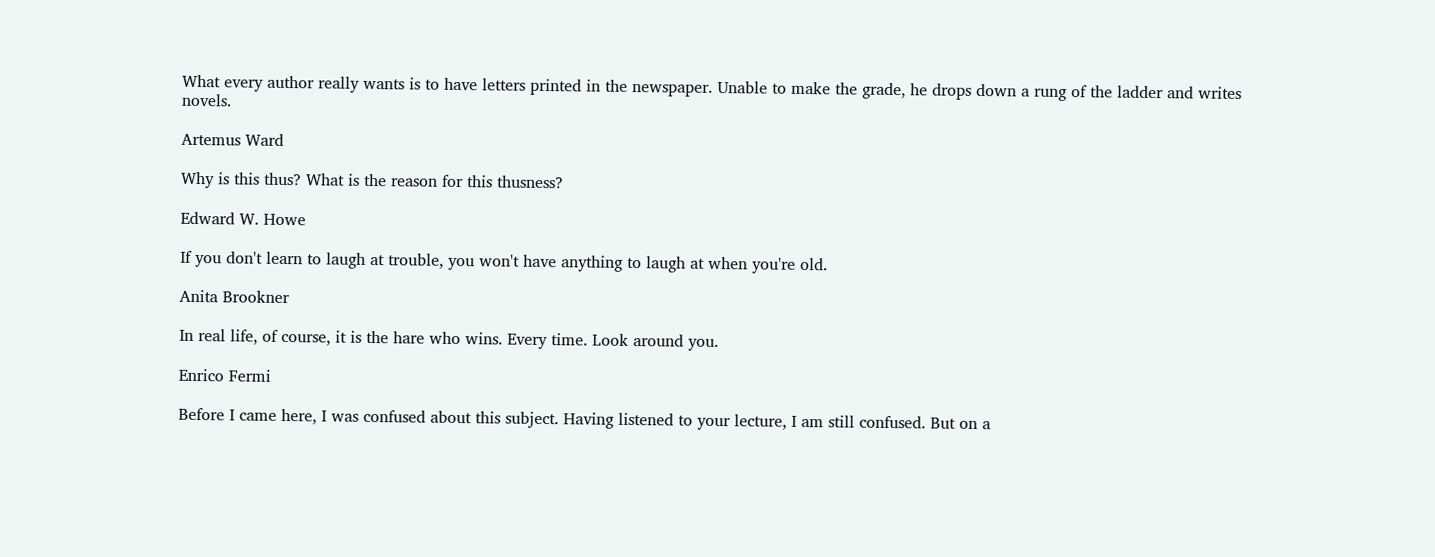What every author really wants is to have letters printed in the newspaper. Unable to make the grade, he drops down a rung of the ladder and writes novels.

Artemus Ward

Why is this thus? What is the reason for this thusness?

Edward W. Howe

If you don't learn to laugh at trouble, you won't have anything to laugh at when you're old.

Anita Brookner

In real life, of course, it is the hare who wins. Every time. Look around you.

Enrico Fermi

Before I came here, I was confused about this subject. Having listened to your lecture, I am still confused. But on a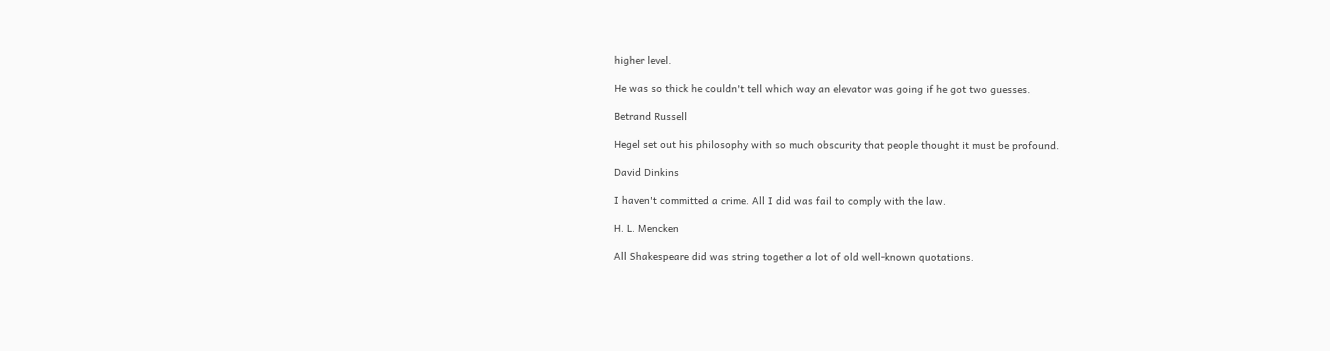higher level.

He was so thick he couldn't tell which way an elevator was going if he got two guesses.

Betrand Russell

Hegel set out his philosophy with so much obscurity that people thought it must be profound.

David Dinkins

I haven't committed a crime. All I did was fail to comply with the law.

H. L. Mencken

All Shakespeare did was string together a lot of old well-known quotations.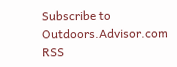Subscribe to Outdoors.Advisor.com RSS